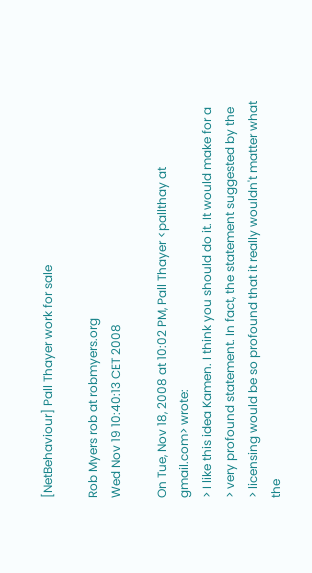[NetBehaviour] Pall Thayer work for sale

Rob Myers rob at robmyers.org
Wed Nov 19 10:40:13 CET 2008

On Tue, Nov 18, 2008 at 10:02 PM, Pall Thayer <pallthay at gmail.com> wrote:
> I like this idea Kamen. I think you should do it. It would make for a
> very profound statement. In fact, the statement suggested by the
> licensing would be so profound that it really wouldn't matter what the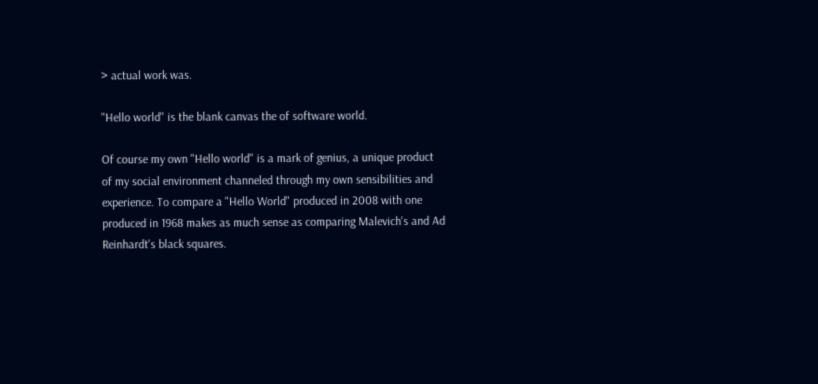> actual work was.

"Hello world" is the blank canvas the of software world.

Of course my own "Hello world" is a mark of genius, a unique product
of my social environment channeled through my own sensibilities and
experience. To compare a "Hello World" produced in 2008 with one
produced in 1968 makes as much sense as comparing Malevich's and Ad
Reinhardt's black squares.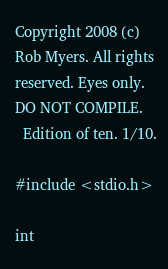Copyright 2008 (c) Rob Myers. All rights reserved. Eyes only. DO NOT COMPILE.
  Edition of ten. 1/10.

#include <stdio.h>

int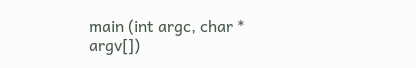main (int argc, char * argv[])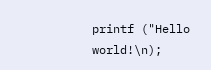printf ("Hello world!\n);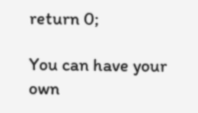return 0;

You can have your own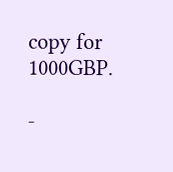copy for 1000GBP.

-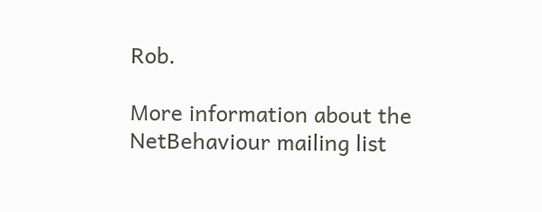Rob.

More information about the NetBehaviour mailing list